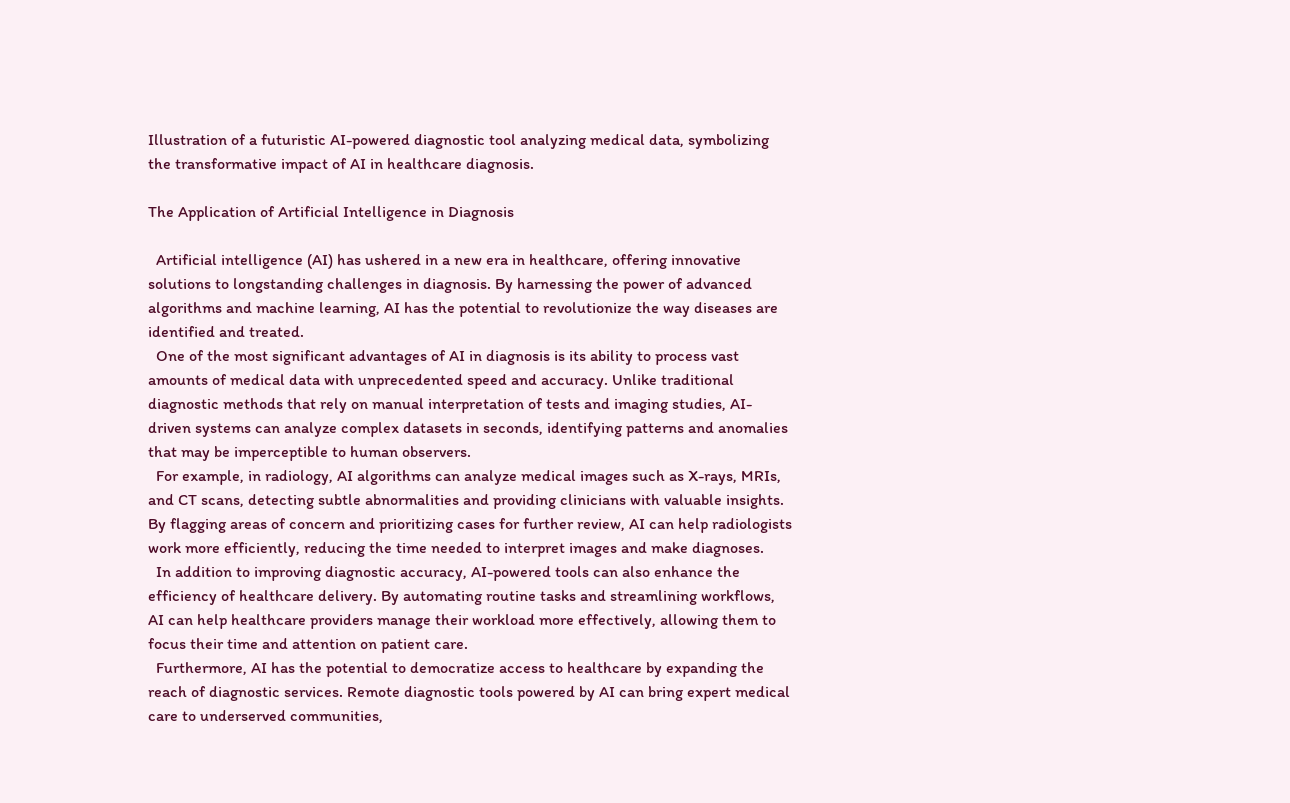Illustration of a futuristic AI-powered diagnostic tool analyzing medical data, symbolizing the transformative impact of AI in healthcare diagnosis.

The Application of Artificial Intelligence in Diagnosis

  Artificial intelligence (AI) has ushered in a new era in healthcare, offering innovative solutions to longstanding challenges in diagnosis. By harnessing the power of advanced algorithms and machine learning, AI has the potential to revolutionize the way diseases are identified and treated.
  One of the most significant advantages of AI in diagnosis is its ability to process vast amounts of medical data with unprecedented speed and accuracy. Unlike traditional diagnostic methods that rely on manual interpretation of tests and imaging studies, AI-driven systems can analyze complex datasets in seconds, identifying patterns and anomalies that may be imperceptible to human observers.
  For example, in radiology, AI algorithms can analyze medical images such as X-rays, MRIs, and CT scans, detecting subtle abnormalities and providing clinicians with valuable insights. By flagging areas of concern and prioritizing cases for further review, AI can help radiologists work more efficiently, reducing the time needed to interpret images and make diagnoses.
  In addition to improving diagnostic accuracy, AI-powered tools can also enhance the efficiency of healthcare delivery. By automating routine tasks and streamlining workflows, AI can help healthcare providers manage their workload more effectively, allowing them to focus their time and attention on patient care.
  Furthermore, AI has the potential to democratize access to healthcare by expanding the reach of diagnostic services. Remote diagnostic tools powered by AI can bring expert medical care to underserved communities,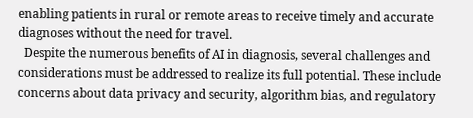enabling patients in rural or remote areas to receive timely and accurate diagnoses without the need for travel.
  Despite the numerous benefits of AI in diagnosis, several challenges and considerations must be addressed to realize its full potential. These include concerns about data privacy and security, algorithm bias, and regulatory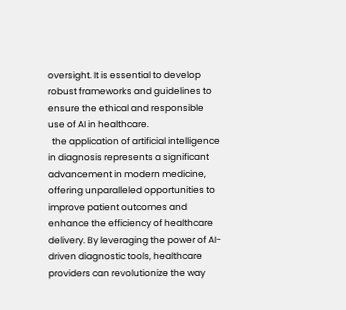oversight. It is essential to develop robust frameworks and guidelines to ensure the ethical and responsible use of AI in healthcare.
  the application of artificial intelligence in diagnosis represents a significant advancement in modern medicine, offering unparalleled opportunities to improve patient outcomes and enhance the efficiency of healthcare delivery. By leveraging the power of AI-driven diagnostic tools, healthcare providers can revolutionize the way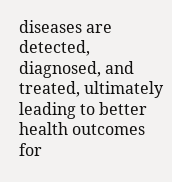diseases are detected, diagnosed, and treated, ultimately leading to better health outcomes for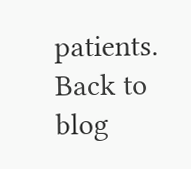patients.
Back to blog